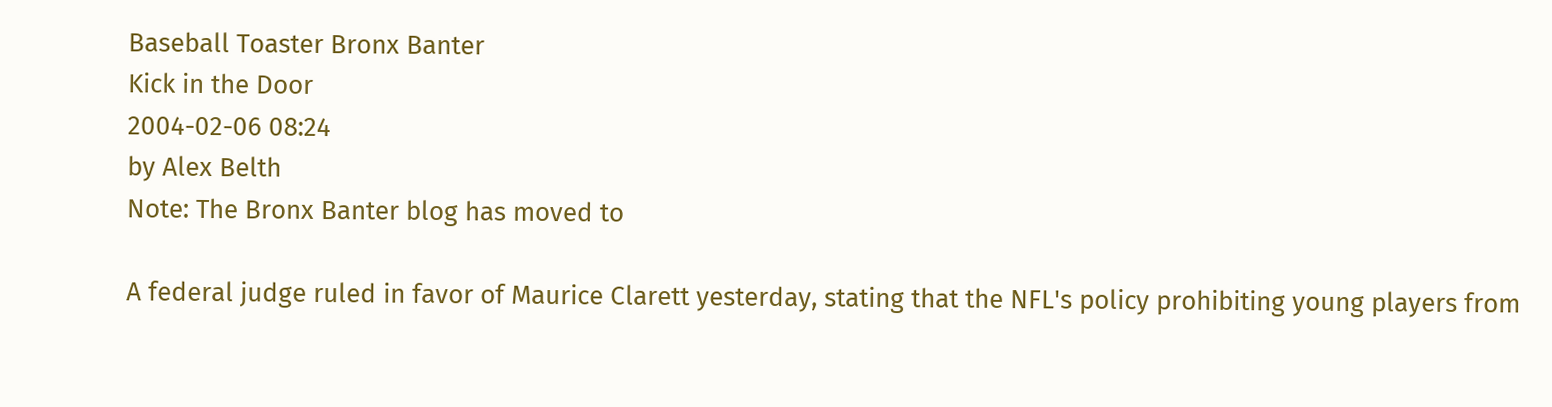Baseball Toaster Bronx Banter
Kick in the Door
2004-02-06 08:24
by Alex Belth
Note: The Bronx Banter blog has moved to

A federal judge ruled in favor of Maurice Clarett yesterday, stating that the NFL's policy prohibiting young players from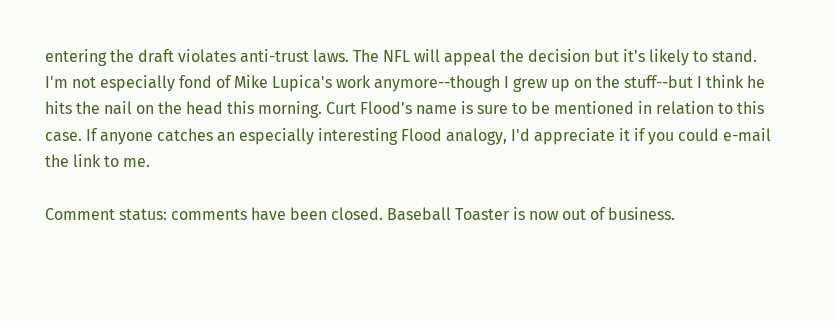entering the draft violates anti-trust laws. The NFL will appeal the decision but it's likely to stand. I'm not especially fond of Mike Lupica's work anymore--though I grew up on the stuff--but I think he hits the nail on the head this morning. Curt Flood's name is sure to be mentioned in relation to this case. If anyone catches an especially interesting Flood analogy, I'd appreciate it if you could e-mail the link to me.

Comment status: comments have been closed. Baseball Toaster is now out of business.